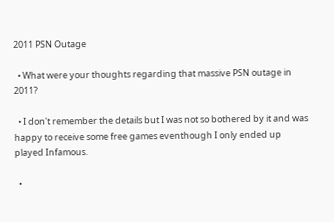2011 PSN Outage

  • What were your thoughts regarding that massive PSN outage in 2011?

  • I don't remember the details but I was not so bothered by it and was happy to receive some free games eventhough I only ended up played Infamous.

  •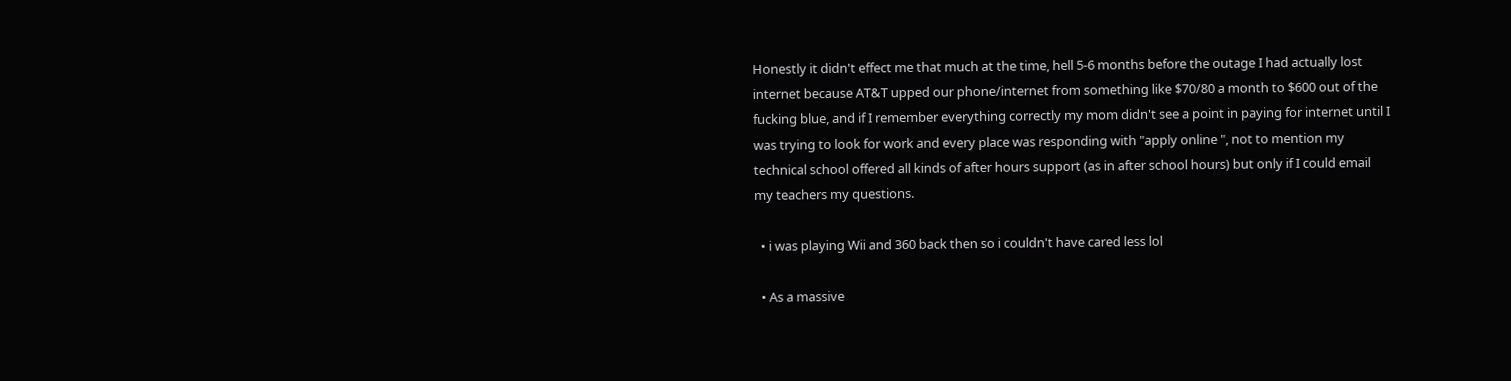Honestly it didn't effect me that much at the time, hell 5-6 months before the outage I had actually lost internet because AT&T upped our phone/internet from something like $70/80 a month to $600 out of the fucking blue, and if I remember everything correctly my mom didn't see a point in paying for internet until I was trying to look for work and every place was responding with "apply online ", not to mention my technical school offered all kinds of after hours support (as in after school hours) but only if I could email my teachers my questions.

  • i was playing Wii and 360 back then so i couldn't have cared less lol

  • As a massive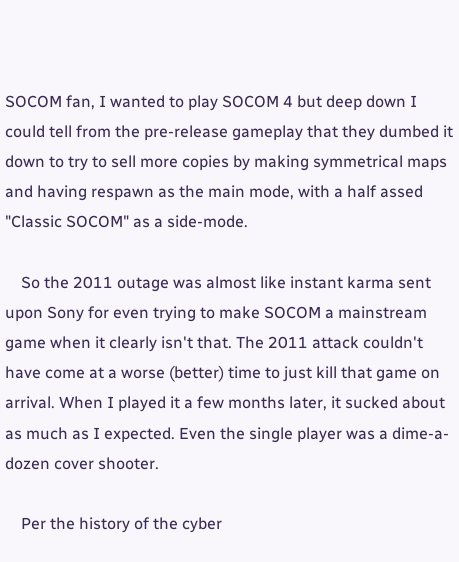SOCOM fan, I wanted to play SOCOM 4 but deep down I could tell from the pre-release gameplay that they dumbed it down to try to sell more copies by making symmetrical maps and having respawn as the main mode, with a half assed "Classic SOCOM" as a side-mode.

    So the 2011 outage was almost like instant karma sent upon Sony for even trying to make SOCOM a mainstream game when it clearly isn't that. The 2011 attack couldn't have come at a worse (better) time to just kill that game on arrival. When I played it a few months later, it sucked about as much as I expected. Even the single player was a dime-a-dozen cover shooter.

    Per the history of the cyber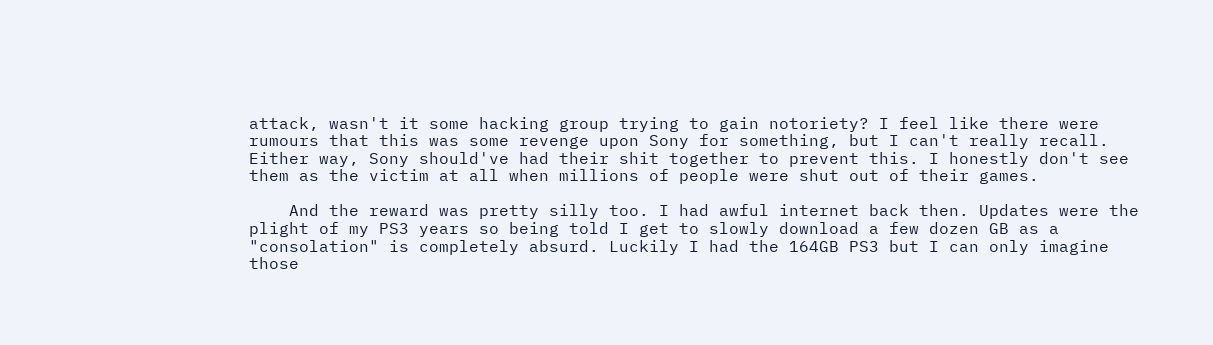attack, wasn't it some hacking group trying to gain notoriety? I feel like there were rumours that this was some revenge upon Sony for something, but I can't really recall. Either way, Sony should've had their shit together to prevent this. I honestly don't see them as the victim at all when millions of people were shut out of their games.

    And the reward was pretty silly too. I had awful internet back then. Updates were the plight of my PS3 years so being told I get to slowly download a few dozen GB as a "consolation" is completely absurd. Luckily I had the 164GB PS3 but I can only imagine those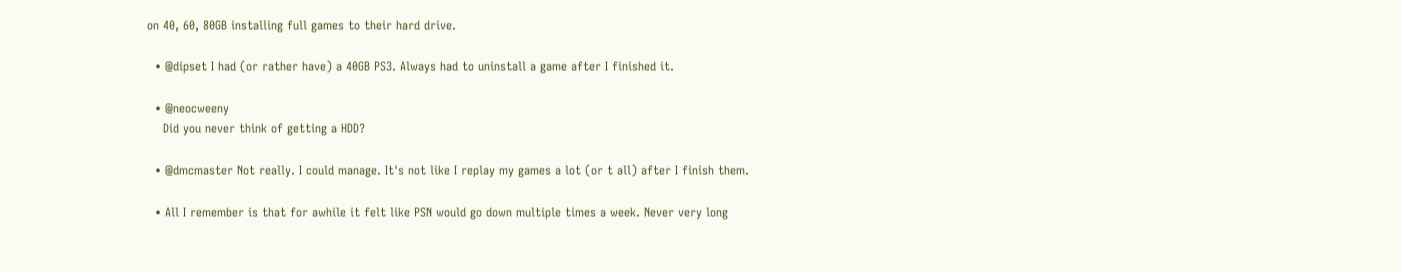on 40, 60, 80GB installing full games to their hard drive.

  • @dipset I had (or rather have) a 40GB PS3. Always had to uninstall a game after I finished it.

  • @neocweeny
    Did you never think of getting a HDD?

  • @dmcmaster Not really. I could manage. It's not like I replay my games a lot (or t all) after I finish them.

  • All I remember is that for awhile it felt like PSN would go down multiple times a week. Never very long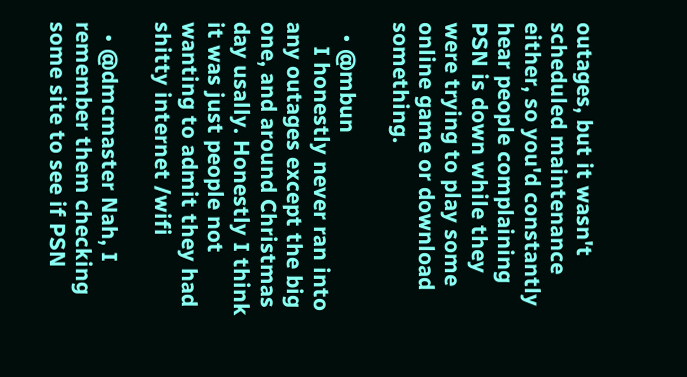outages, but it wasn't scheduled maintenance either, so you'd constantly hear people complaining PSN is down while they were trying to play some online game or download something.

  • @mbun
    I honestly never ran into any outages except the big one, and around Christmas day usally. Honestly I think it was just people not wanting to admit they had shitty internet /wifi

  • @dmcmaster Nah, I remember them checking some site to see if PSN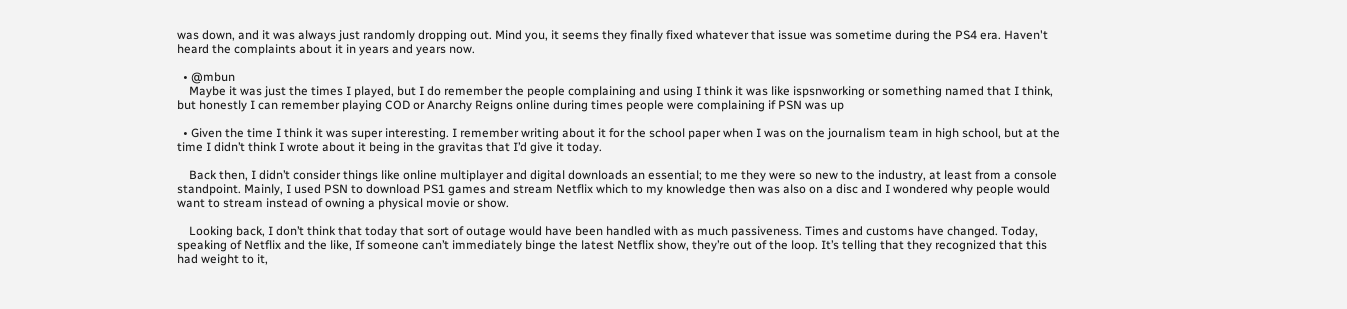was down, and it was always just randomly dropping out. Mind you, it seems they finally fixed whatever that issue was sometime during the PS4 era. Haven't heard the complaints about it in years and years now.

  • @mbun
    Maybe it was just the times I played, but I do remember the people complaining and using I think it was like ispsnworking or something named that I think, but honestly I can remember playing COD or Anarchy Reigns online during times people were complaining if PSN was up

  • Given the time I think it was super interesting. I remember writing about it for the school paper when I was on the journalism team in high school, but at the time I didn’t think I wrote about it being in the gravitas that I’d give it today.

    Back then, I didn’t consider things like online multiplayer and digital downloads an essential; to me they were so new to the industry, at least from a console standpoint. Mainly, I used PSN to download PS1 games and stream Netflix which to my knowledge then was also on a disc and I wondered why people would want to stream instead of owning a physical movie or show.

    Looking back, I don’t think that today that sort of outage would have been handled with as much passiveness. Times and customs have changed. Today, speaking of Netflix and the like, If someone can’t immediately binge the latest Netflix show, they’re out of the loop. It’s telling that they recognized that this had weight to it,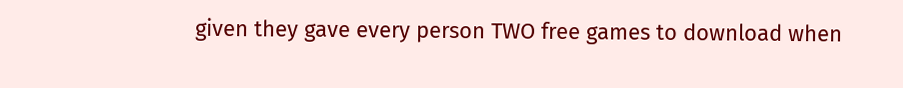given they gave every person TWO free games to download when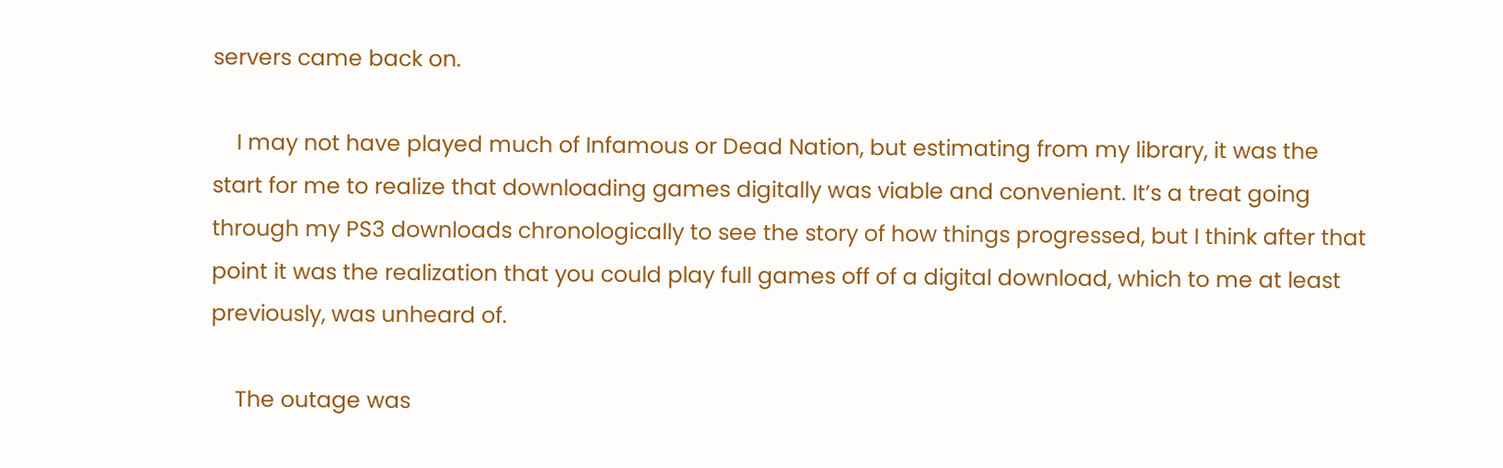servers came back on.

    I may not have played much of Infamous or Dead Nation, but estimating from my library, it was the start for me to realize that downloading games digitally was viable and convenient. It’s a treat going through my PS3 downloads chronologically to see the story of how things progressed, but I think after that point it was the realization that you could play full games off of a digital download, which to me at least previously, was unheard of.

    The outage was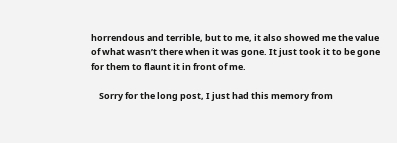horrendous and terrible, but to me, it also showed me the value of what wasn’t there when it was gone. It just took it to be gone for them to flaunt it in front of me.

    Sorry for the long post, I just had this memory from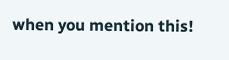when you mention this!